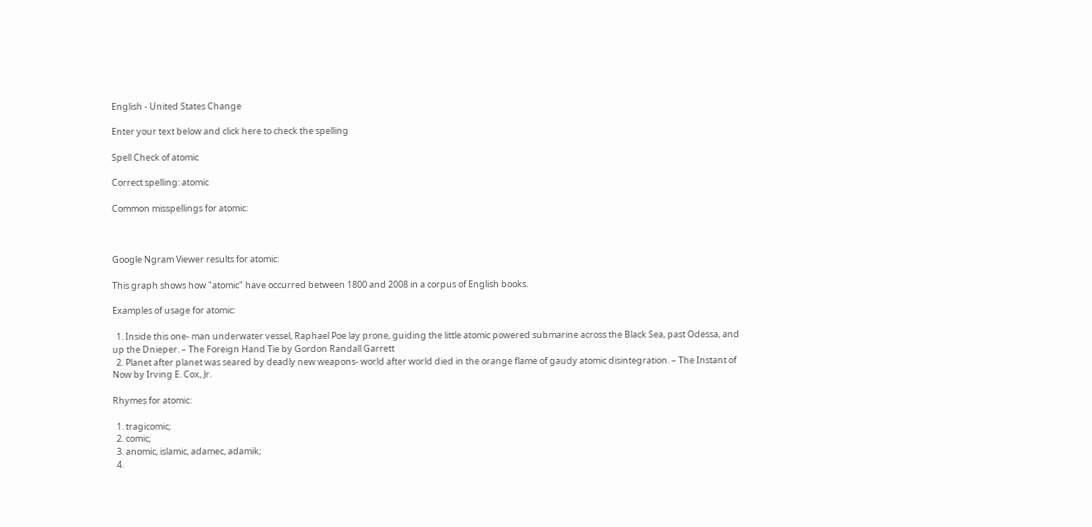English - United States Change

Enter your text below and click here to check the spelling

Spell Check of atomic

Correct spelling: atomic

Common misspellings for atomic:



Google Ngram Viewer results for atomic:

This graph shows how "atomic" have occurred between 1800 and 2008 in a corpus of English books.

Examples of usage for atomic:

  1. Inside this one- man underwater vessel, Raphael Poe lay prone, guiding the little atomic powered submarine across the Black Sea, past Odessa, and up the Dnieper. – The Foreign Hand Tie by Gordon Randall Garrett
  2. Planet after planet was seared by deadly new weapons- world after world died in the orange flame of gaudy atomic disintegration. – The Instant of Now by Irving E. Cox, Jr.

Rhymes for atomic:

  1. tragicomic;
  2. comic;
  3. anomic, islamic, adamec, adamik;
  4.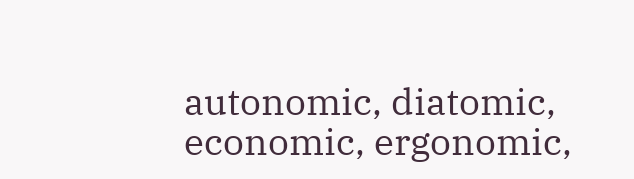autonomic, diatomic, economic, ergonomic,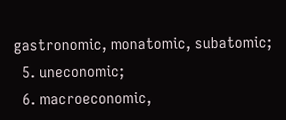gastronomic, monatomic, subatomic;
  5. uneconomic;
  6. macroeconomic,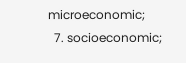microeconomic;
  7. socioeconomic;